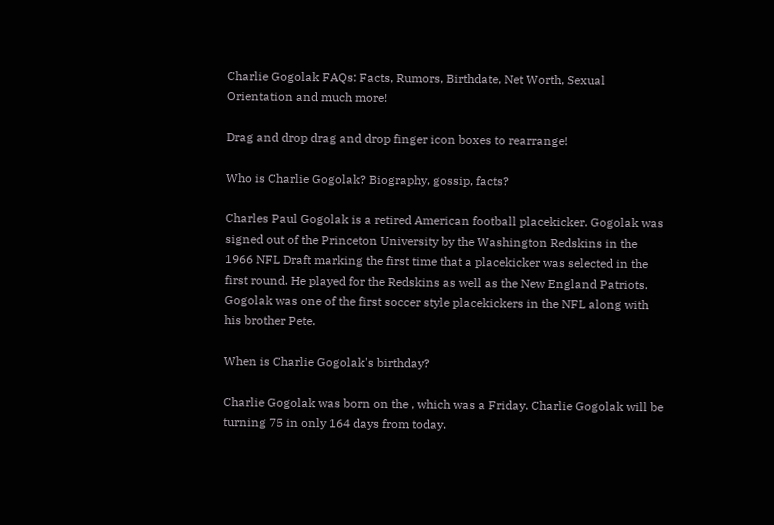Charlie Gogolak FAQs: Facts, Rumors, Birthdate, Net Worth, Sexual Orientation and much more!

Drag and drop drag and drop finger icon boxes to rearrange!

Who is Charlie Gogolak? Biography, gossip, facts?

Charles Paul Gogolak is a retired American football placekicker. Gogolak was signed out of the Princeton University by the Washington Redskins in the 1966 NFL Draft marking the first time that a placekicker was selected in the first round. He played for the Redskins as well as the New England Patriots. Gogolak was one of the first soccer style placekickers in the NFL along with his brother Pete.

When is Charlie Gogolak's birthday?

Charlie Gogolak was born on the , which was a Friday. Charlie Gogolak will be turning 75 in only 164 days from today.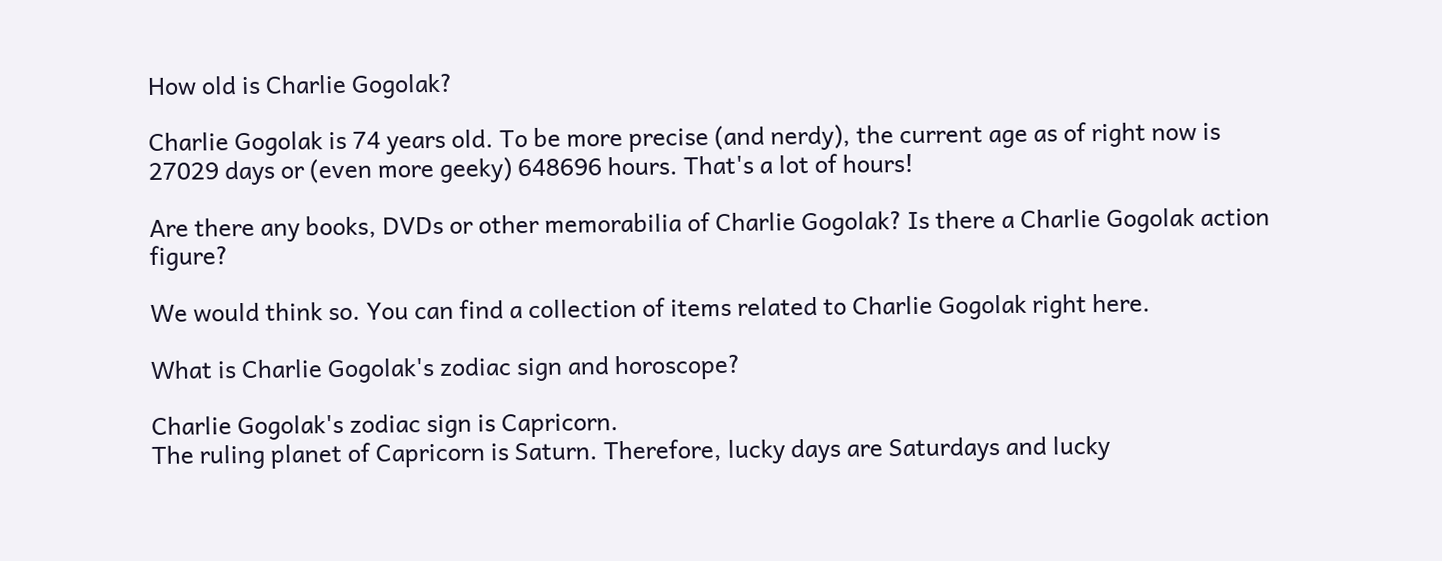How old is Charlie Gogolak?

Charlie Gogolak is 74 years old. To be more precise (and nerdy), the current age as of right now is 27029 days or (even more geeky) 648696 hours. That's a lot of hours!

Are there any books, DVDs or other memorabilia of Charlie Gogolak? Is there a Charlie Gogolak action figure?

We would think so. You can find a collection of items related to Charlie Gogolak right here.

What is Charlie Gogolak's zodiac sign and horoscope?

Charlie Gogolak's zodiac sign is Capricorn.
The ruling planet of Capricorn is Saturn. Therefore, lucky days are Saturdays and lucky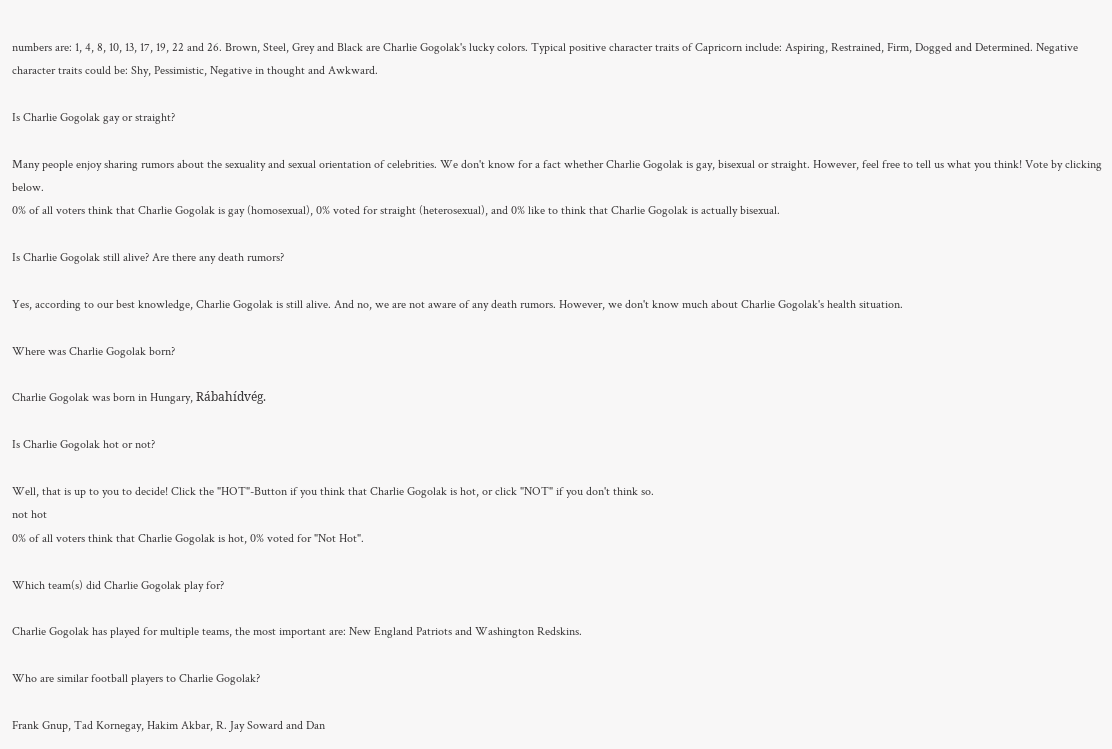numbers are: 1, 4, 8, 10, 13, 17, 19, 22 and 26. Brown, Steel, Grey and Black are Charlie Gogolak's lucky colors. Typical positive character traits of Capricorn include: Aspiring, Restrained, Firm, Dogged and Determined. Negative character traits could be: Shy, Pessimistic, Negative in thought and Awkward.

Is Charlie Gogolak gay or straight?

Many people enjoy sharing rumors about the sexuality and sexual orientation of celebrities. We don't know for a fact whether Charlie Gogolak is gay, bisexual or straight. However, feel free to tell us what you think! Vote by clicking below.
0% of all voters think that Charlie Gogolak is gay (homosexual), 0% voted for straight (heterosexual), and 0% like to think that Charlie Gogolak is actually bisexual.

Is Charlie Gogolak still alive? Are there any death rumors?

Yes, according to our best knowledge, Charlie Gogolak is still alive. And no, we are not aware of any death rumors. However, we don't know much about Charlie Gogolak's health situation.

Where was Charlie Gogolak born?

Charlie Gogolak was born in Hungary, Rábahídvég.

Is Charlie Gogolak hot or not?

Well, that is up to you to decide! Click the "HOT"-Button if you think that Charlie Gogolak is hot, or click "NOT" if you don't think so.
not hot
0% of all voters think that Charlie Gogolak is hot, 0% voted for "Not Hot".

Which team(s) did Charlie Gogolak play for?

Charlie Gogolak has played for multiple teams, the most important are: New England Patriots and Washington Redskins.

Who are similar football players to Charlie Gogolak?

Frank Gnup, Tad Kornegay, Hakim Akbar, R. Jay Soward and Dan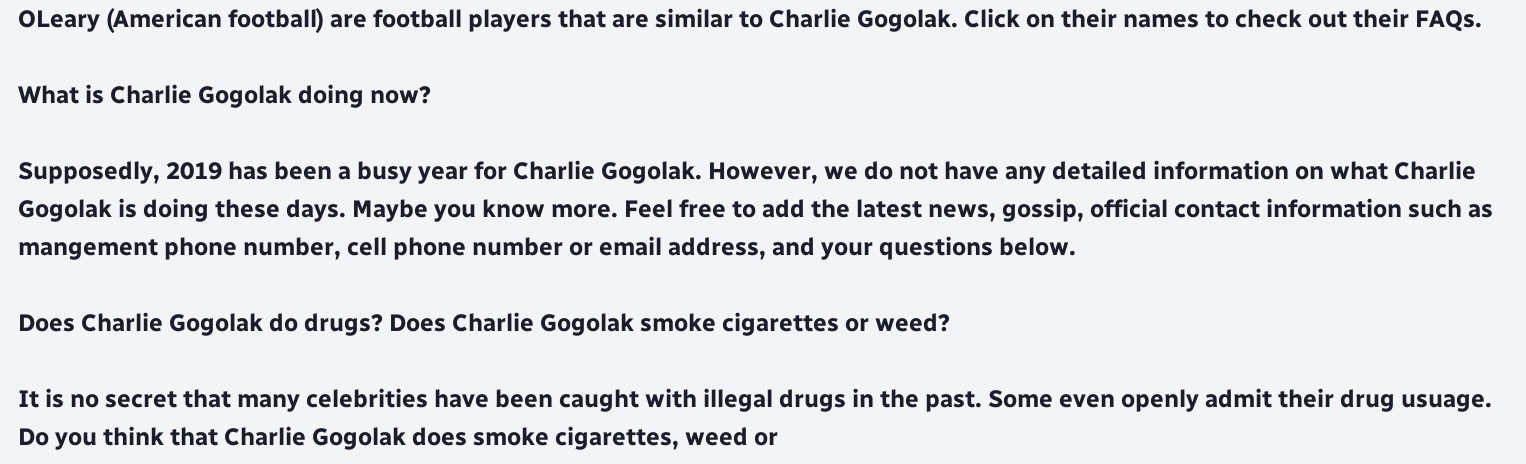OLeary (American football) are football players that are similar to Charlie Gogolak. Click on their names to check out their FAQs.

What is Charlie Gogolak doing now?

Supposedly, 2019 has been a busy year for Charlie Gogolak. However, we do not have any detailed information on what Charlie Gogolak is doing these days. Maybe you know more. Feel free to add the latest news, gossip, official contact information such as mangement phone number, cell phone number or email address, and your questions below.

Does Charlie Gogolak do drugs? Does Charlie Gogolak smoke cigarettes or weed?

It is no secret that many celebrities have been caught with illegal drugs in the past. Some even openly admit their drug usuage. Do you think that Charlie Gogolak does smoke cigarettes, weed or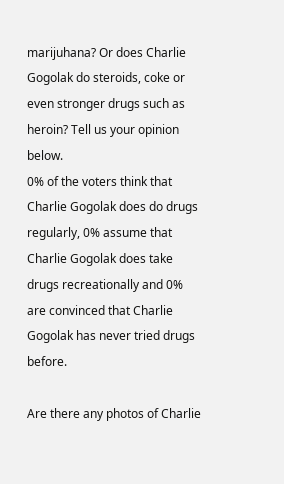marijuhana? Or does Charlie Gogolak do steroids, coke or even stronger drugs such as heroin? Tell us your opinion below.
0% of the voters think that Charlie Gogolak does do drugs regularly, 0% assume that Charlie Gogolak does take drugs recreationally and 0% are convinced that Charlie Gogolak has never tried drugs before.

Are there any photos of Charlie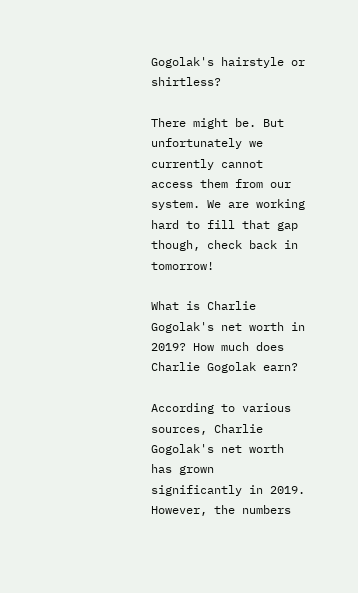Gogolak's hairstyle or shirtless?

There might be. But unfortunately we currently cannot access them from our system. We are working hard to fill that gap though, check back in tomorrow!

What is Charlie Gogolak's net worth in 2019? How much does Charlie Gogolak earn?

According to various sources, Charlie Gogolak's net worth has grown significantly in 2019. However, the numbers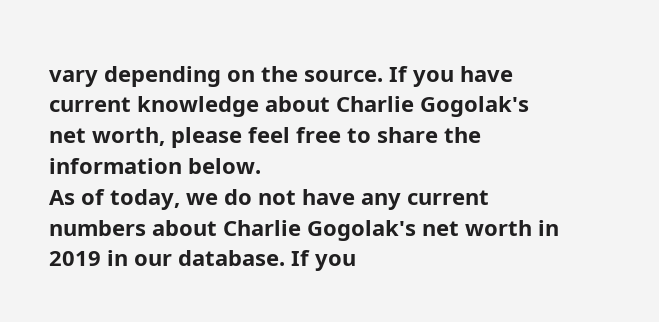vary depending on the source. If you have current knowledge about Charlie Gogolak's net worth, please feel free to share the information below.
As of today, we do not have any current numbers about Charlie Gogolak's net worth in 2019 in our database. If you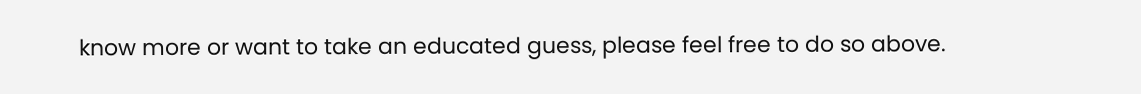know more or want to take an educated guess, please feel free to do so above.